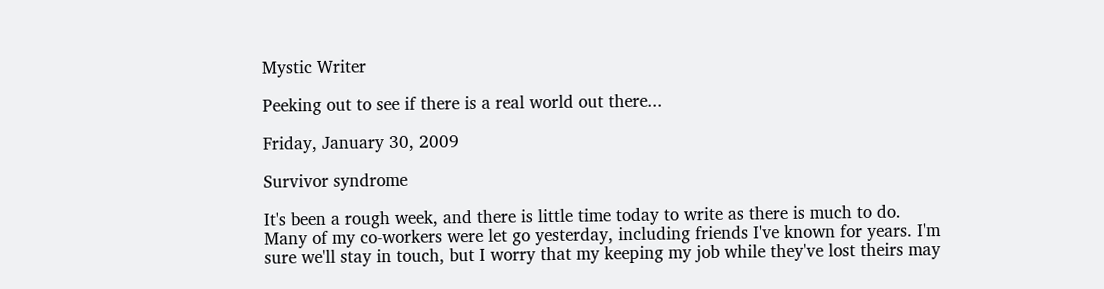Mystic Writer

Peeking out to see if there is a real world out there...

Friday, January 30, 2009

Survivor syndrome

It's been a rough week, and there is little time today to write as there is much to do. Many of my co-workers were let go yesterday, including friends I've known for years. I'm sure we'll stay in touch, but I worry that my keeping my job while they've lost theirs may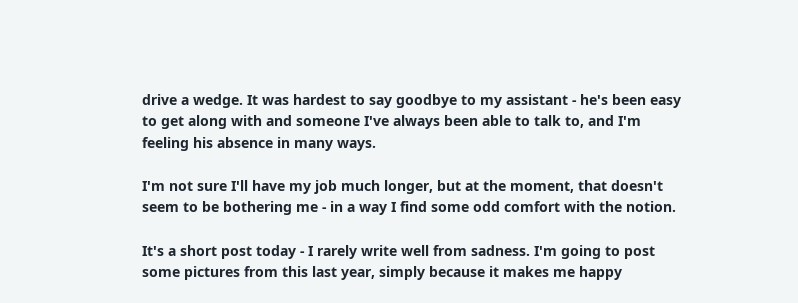drive a wedge. It was hardest to say goodbye to my assistant - he's been easy to get along with and someone I've always been able to talk to, and I'm feeling his absence in many ways.

I'm not sure I'll have my job much longer, but at the moment, that doesn't seem to be bothering me - in a way I find some odd comfort with the notion.

It's a short post today - I rarely write well from sadness. I'm going to post some pictures from this last year, simply because it makes me happy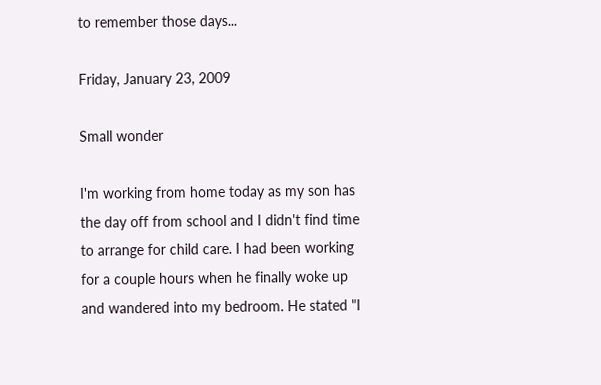to remember those days...

Friday, January 23, 2009

Small wonder

I'm working from home today as my son has the day off from school and I didn't find time to arrange for child care. I had been working for a couple hours when he finally woke up and wandered into my bedroom. He stated "I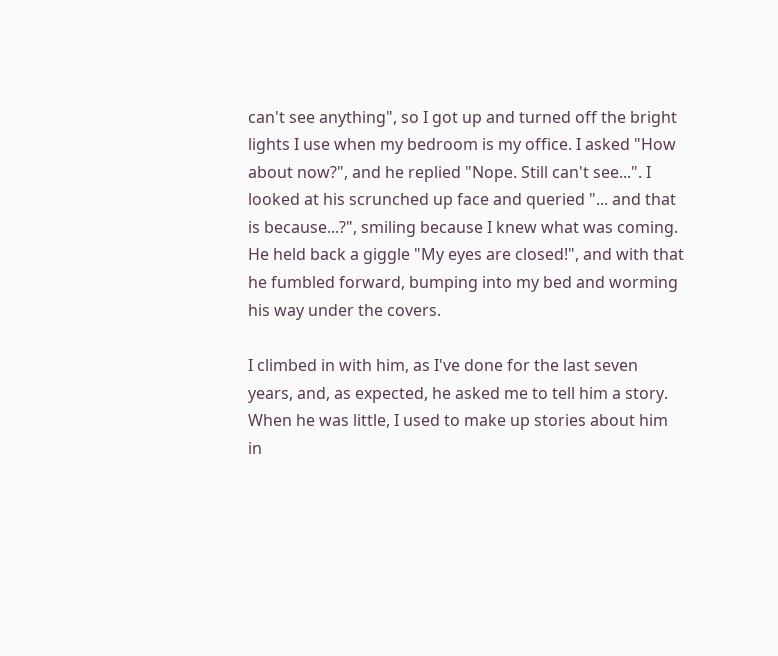can't see anything", so I got up and turned off the bright lights I use when my bedroom is my office. I asked "How about now?", and he replied "Nope. Still can't see...". I looked at his scrunched up face and queried "... and that is because...?", smiling because I knew what was coming. He held back a giggle "My eyes are closed!", and with that he fumbled forward, bumping into my bed and worming his way under the covers.

I climbed in with him, as I've done for the last seven years, and, as expected, he asked me to tell him a story. When he was little, I used to make up stories about him in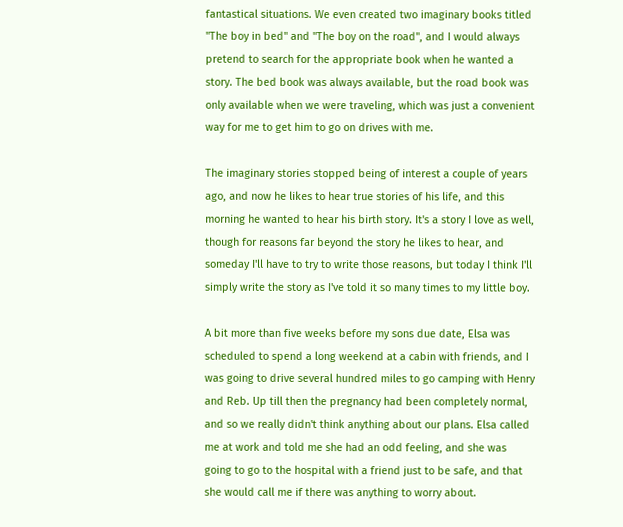fantastical situations. We even created two imaginary books titled "The boy in bed" and "The boy on the road", and I would always pretend to search for the appropriate book when he wanted a story. The bed book was always available, but the road book was only available when we were traveling, which was just a convenient way for me to get him to go on drives with me.

The imaginary stories stopped being of interest a couple of years ago, and now he likes to hear true stories of his life, and this morning he wanted to hear his birth story. It's a story I love as well, though for reasons far beyond the story he likes to hear, and someday I'll have to try to write those reasons, but today I think I'll simply write the story as I've told it so many times to my little boy.

A bit more than five weeks before my sons due date, Elsa was scheduled to spend a long weekend at a cabin with friends, and I was going to drive several hundred miles to go camping with Henry and Reb. Up till then the pregnancy had been completely normal, and so we really didn't think anything about our plans. Elsa called me at work and told me she had an odd feeling, and she was going to go to the hospital with a friend just to be safe, and that she would call me if there was anything to worry about.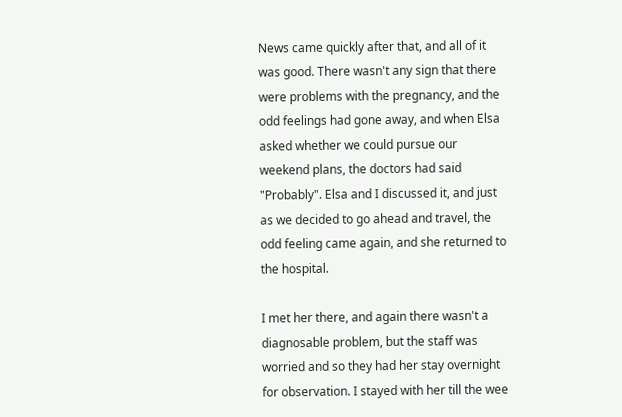News came quickly after that, and all of it was good. There wasn't any sign that there were problems with the pregnancy, and the odd feelings had gone away, and when Elsa asked whether we could pursue our weekend plans, the doctors had said "Probably". Elsa and I discussed it, and just as we decided to go ahead and travel, the odd feeling came again, and she returned to the hospital.

I met her there, and again there wasn't a diagnosable problem, but the staff was worried and so they had her stay overnight for observation. I stayed with her till the wee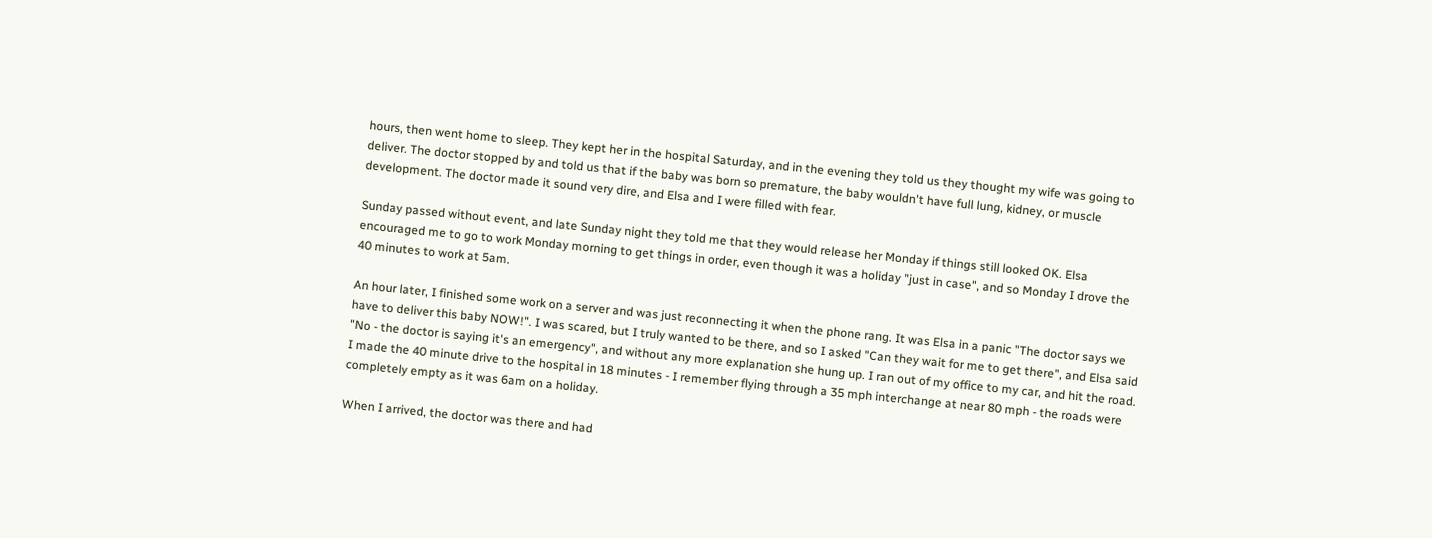hours, then went home to sleep. They kept her in the hospital Saturday, and in the evening they told us they thought my wife was going to deliver. The doctor stopped by and told us that if the baby was born so premature, the baby wouldn't have full lung, kidney, or muscle development. The doctor made it sound very dire, and Elsa and I were filled with fear.

Sunday passed without event, and late Sunday night they told me that they would release her Monday if things still looked OK. Elsa encouraged me to go to work Monday morning to get things in order, even though it was a holiday "just in case", and so Monday I drove the 40 minutes to work at 5am.

An hour later, I finished some work on a server and was just reconnecting it when the phone rang. It was Elsa in a panic "The doctor says we have to deliver this baby NOW!". I was scared, but I truly wanted to be there, and so I asked "Can they wait for me to get there", and Elsa said "No - the doctor is saying it's an emergency", and without any more explanation she hung up. I ran out of my office to my car, and hit the road. I made the 40 minute drive to the hospital in 18 minutes - I remember flying through a 35 mph interchange at near 80 mph - the roads were completely empty as it was 6am on a holiday.

When I arrived, the doctor was there and had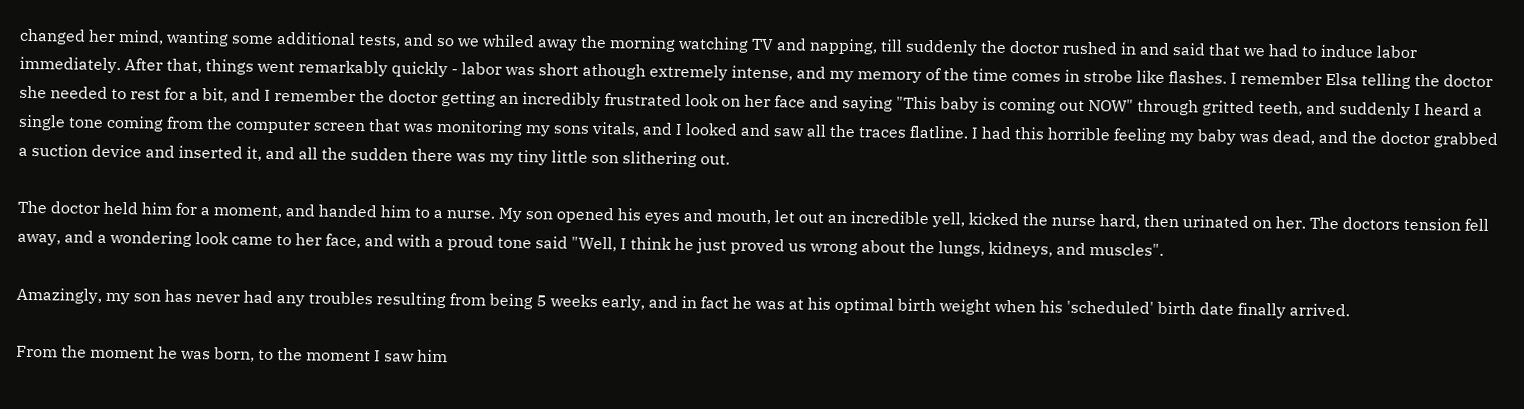changed her mind, wanting some additional tests, and so we whiled away the morning watching TV and napping, till suddenly the doctor rushed in and said that we had to induce labor immediately. After that, things went remarkably quickly - labor was short athough extremely intense, and my memory of the time comes in strobe like flashes. I remember Elsa telling the doctor she needed to rest for a bit, and I remember the doctor getting an incredibly frustrated look on her face and saying "This baby is coming out NOW" through gritted teeth, and suddenly I heard a single tone coming from the computer screen that was monitoring my sons vitals, and I looked and saw all the traces flatline. I had this horrible feeling my baby was dead, and the doctor grabbed a suction device and inserted it, and all the sudden there was my tiny little son slithering out.

The doctor held him for a moment, and handed him to a nurse. My son opened his eyes and mouth, let out an incredible yell, kicked the nurse hard, then urinated on her. The doctors tension fell away, and a wondering look came to her face, and with a proud tone said "Well, I think he just proved us wrong about the lungs, kidneys, and muscles".

Amazingly, my son has never had any troubles resulting from being 5 weeks early, and in fact he was at his optimal birth weight when his 'scheduled' birth date finally arrived.

From the moment he was born, to the moment I saw him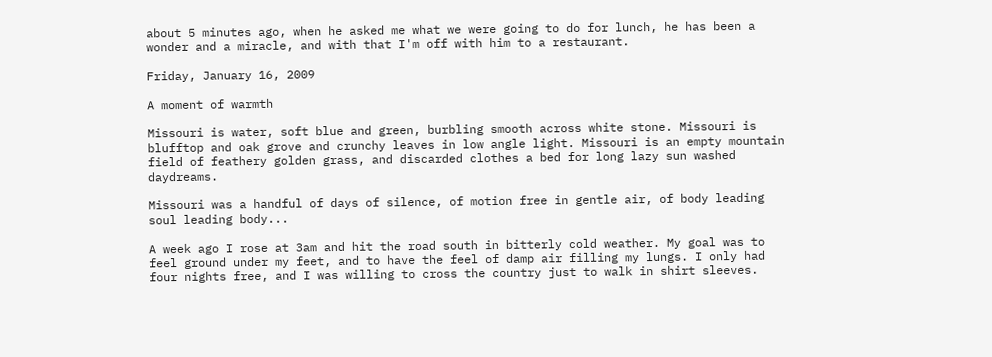about 5 minutes ago, when he asked me what we were going to do for lunch, he has been a wonder and a miracle, and with that I'm off with him to a restaurant.

Friday, January 16, 2009

A moment of warmth

Missouri is water, soft blue and green, burbling smooth across white stone. Missouri is blufftop and oak grove and crunchy leaves in low angle light. Missouri is an empty mountain field of feathery golden grass, and discarded clothes a bed for long lazy sun washed daydreams.

Missouri was a handful of days of silence, of motion free in gentle air, of body leading soul leading body...

A week ago I rose at 3am and hit the road south in bitterly cold weather. My goal was to feel ground under my feet, and to have the feel of damp air filling my lungs. I only had four nights free, and I was willing to cross the country just to walk in shirt sleeves.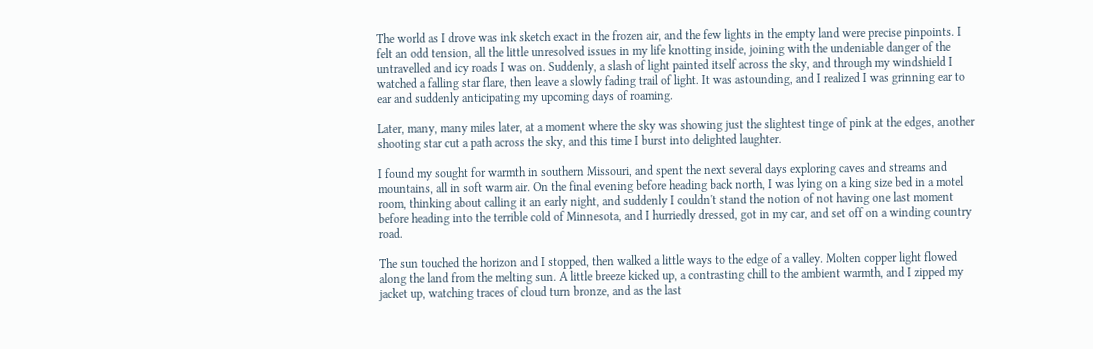The world as I drove was ink sketch exact in the frozen air, and the few lights in the empty land were precise pinpoints. I felt an odd tension, all the little unresolved issues in my life knotting inside, joining with the undeniable danger of the untravelled and icy roads I was on. Suddenly, a slash of light painted itself across the sky, and through my windshield I watched a falling star flare, then leave a slowly fading trail of light. It was astounding, and I realized I was grinning ear to ear and suddenly anticipating my upcoming days of roaming.

Later, many, many miles later, at a moment where the sky was showing just the slightest tinge of pink at the edges, another shooting star cut a path across the sky, and this time I burst into delighted laughter.

I found my sought for warmth in southern Missouri, and spent the next several days exploring caves and streams and mountains, all in soft warm air. On the final evening before heading back north, I was lying on a king size bed in a motel room, thinking about calling it an early night, and suddenly I couldn't stand the notion of not having one last moment before heading into the terrible cold of Minnesota, and I hurriedly dressed, got in my car, and set off on a winding country road.

The sun touched the horizon and I stopped, then walked a little ways to the edge of a valley. Molten copper light flowed along the land from the melting sun. A little breeze kicked up, a contrasting chill to the ambient warmth, and I zipped my jacket up, watching traces of cloud turn bronze, and as the last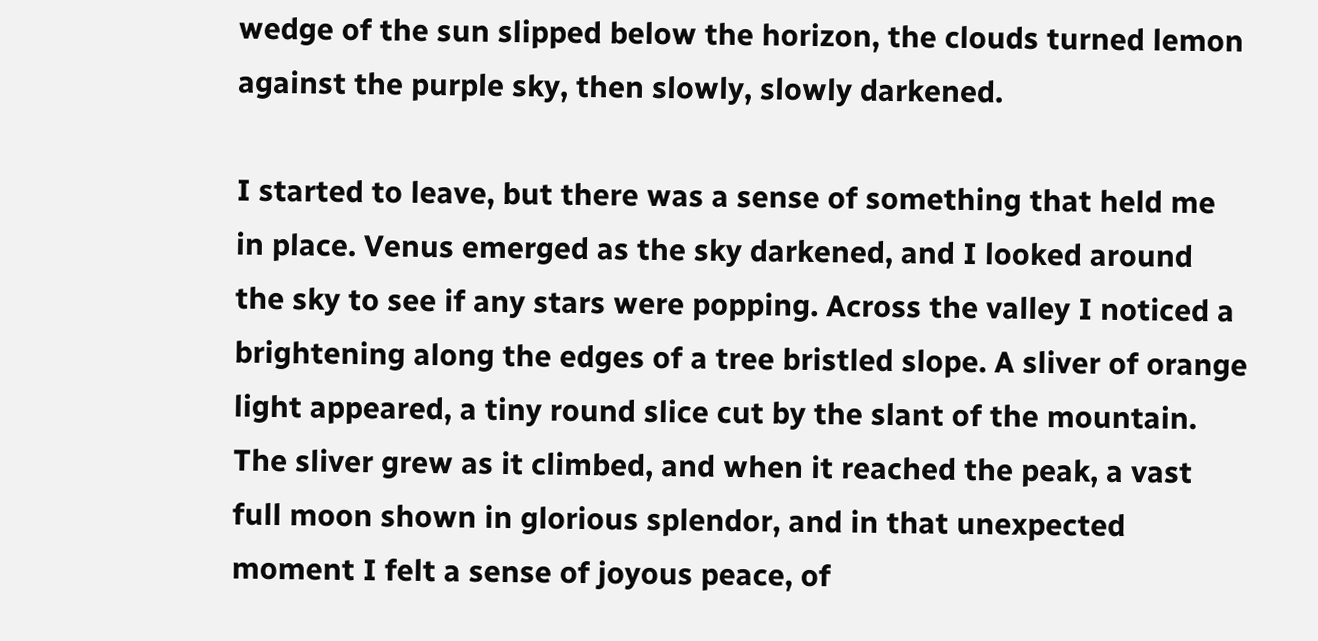wedge of the sun slipped below the horizon, the clouds turned lemon against the purple sky, then slowly, slowly darkened.

I started to leave, but there was a sense of something that held me in place. Venus emerged as the sky darkened, and I looked around the sky to see if any stars were popping. Across the valley I noticed a brightening along the edges of a tree bristled slope. A sliver of orange light appeared, a tiny round slice cut by the slant of the mountain. The sliver grew as it climbed, and when it reached the peak, a vast full moon shown in glorious splendor, and in that unexpected moment I felt a sense of joyous peace, of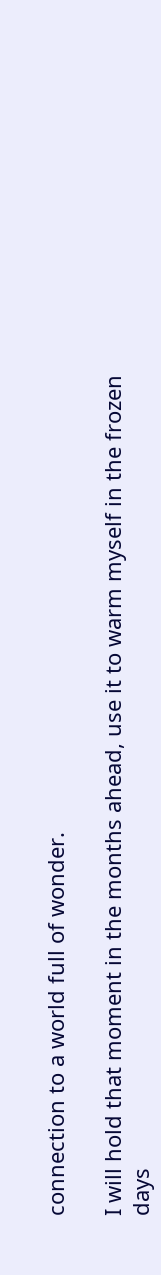connection to a world full of wonder.

I will hold that moment in the months ahead, use it to warm myself in the frozen days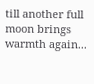till another full moon brings warmth again...